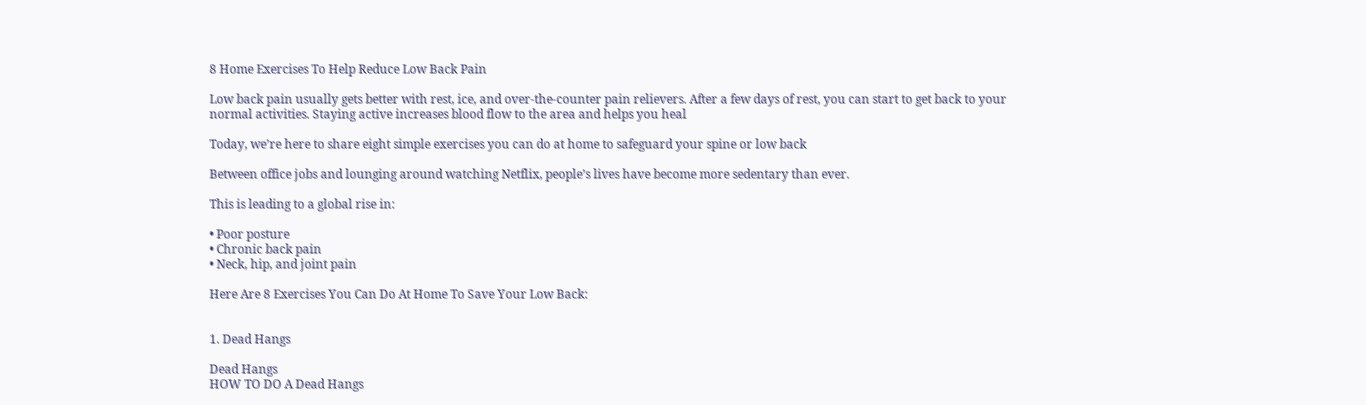8 Home Exercises To Help Reduce Low Back Pain

Low back pain usually gets better with rest, ice, and over-the-counter pain relievers. After a few days of rest, you can start to get back to your normal activities. Staying active increases blood flow to the area and helps you heal

Today, we’re here to share eight simple exercises you can do at home to safeguard your spine or low back

Between office jobs and lounging around watching Netflix, people’s lives have become more sedentary than ever.

This is leading to a global rise in:

• Poor posture
• Chronic back pain
• Neck, hip, and joint pain

Here Are 8 Exercises You Can Do At Home To Save Your Low Back:


1. Dead Hangs

Dead Hangs
HOW TO DO A Dead Hangs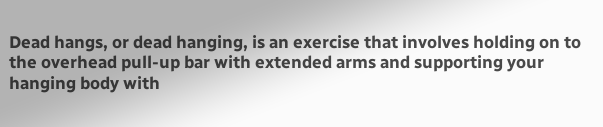Dead hangs, or dead hanging, is an exercise that involves holding on to the overhead pull-up bar with extended arms and supporting your hanging body with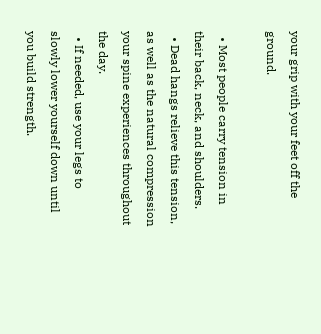your grip with your feet off the ground.

  • Most people carry tension in their back, neck, and shoulders.
  • Dead hangs relieve this tension, as well as the natural compression your spine experiences throughout the day.
  • If needed, use your legs to slowly lower yourself down until you build strength.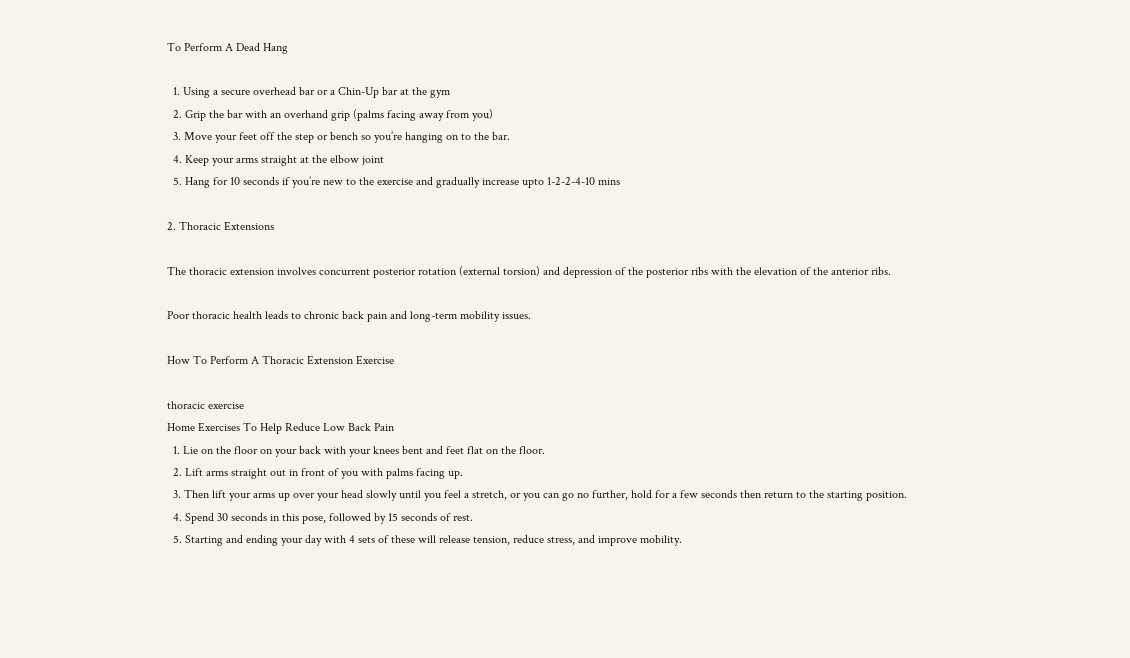To Perform A Dead Hang

  1. Using a secure overhead bar or a Chin-Up bar at the gym
  2. Grip the bar with an overhand grip (palms facing away from you)
  3. Move your feet off the step or bench so you’re hanging on to the bar.
  4. Keep your arms straight at the elbow joint
  5. Hang for 10 seconds if you’re new to the exercise and gradually increase upto 1-2-2-4-10 mins

2. Thoracic Extensions

The thoracic extension involves concurrent posterior rotation (external torsion) and depression of the posterior ribs with the elevation of the anterior ribs.

Poor thoracic health leads to chronic back pain and long-term mobility issues.

How To Perform A Thoracic Extension Exercise

thoracic exercise
Home Exercises To Help Reduce Low Back Pain
  1. Lie on the floor on your back with your knees bent and feet flat on the floor.
  2. Lift arms straight out in front of you with palms facing up.
  3. Then lift your arms up over your head slowly until you feel a stretch, or you can go no further, hold for a few seconds then return to the starting position.
  4. Spend 30 seconds in this pose, followed by 15 seconds of rest.
  5. Starting and ending your day with 4 sets of these will release tension, reduce stress, and improve mobility.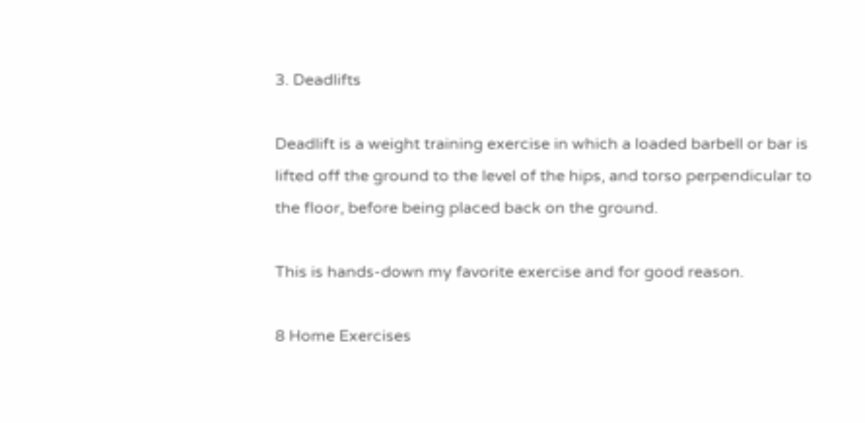3. Deadlifts

Deadlift is a weight training exercise in which a loaded barbell or bar is lifted off the ground to the level of the hips, and torso perpendicular to the floor, before being placed back on the ground.

This is hands-down my favorite exercise and for good reason.

8 Home Exercises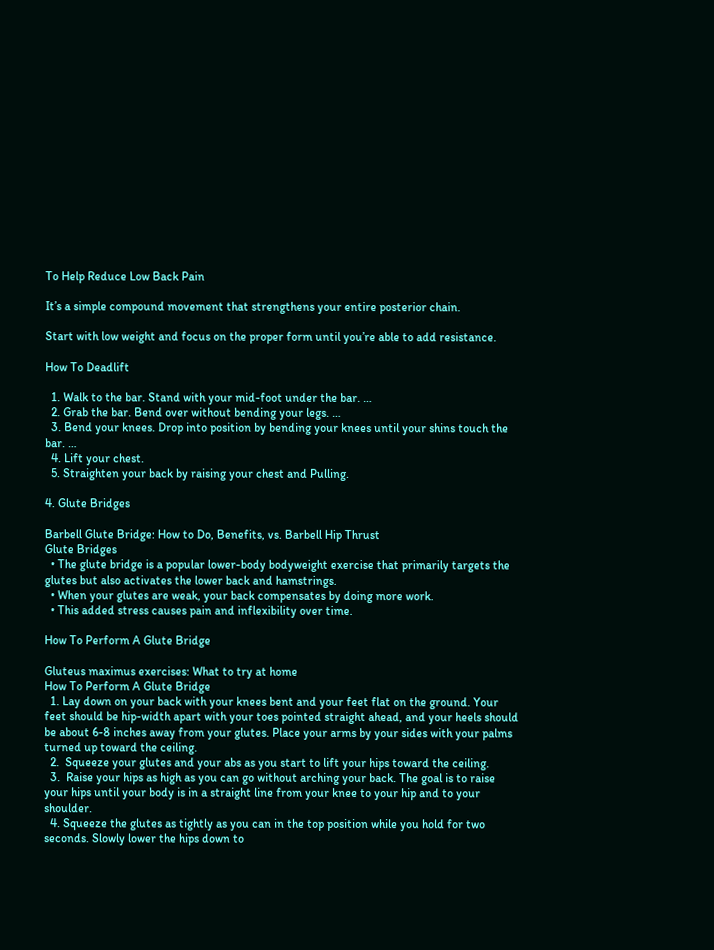To Help Reduce Low Back Pain

It’s a simple compound movement that strengthens your entire posterior chain.

Start with low weight and focus on the proper form until you’re able to add resistance.

How To Deadlift

  1. Walk to the bar. Stand with your mid-foot under the bar. …
  2. Grab the bar. Bend over without bending your legs. …
  3. Bend your knees. Drop into position by bending your knees until your shins touch the bar. …
  4. Lift your chest.
  5. Straighten your back by raising your chest and Pulling.

4. Glute Bridges

Barbell Glute Bridge: How to Do, Benefits, vs. Barbell Hip Thrust
Glute Bridges
  • The glute bridge is a popular lower-body bodyweight exercise that primarily targets the glutes but also activates the lower back and hamstrings.
  • When your glutes are weak, your back compensates by doing more work.
  • This added stress causes pain and inflexibility over time.

How To Perform A Glute Bridge

Gluteus maximus exercises: What to try at home
How To Perform A Glute Bridge
  1. Lay down on your back with your knees bent and your feet flat on the ground. Your feet should be hip-width apart with your toes pointed straight ahead, and your heels should be about 6-8 inches away from your glutes. Place your arms by your sides with your palms turned up toward the ceiling.
  2.  Squeeze your glutes and your abs as you start to lift your hips toward the ceiling.
  3.  Raise your hips as high as you can go without arching your back. The goal is to raise your hips until your body is in a straight line from your knee to your hip and to your shoulder.
  4. Squeeze the glutes as tightly as you can in the top position while you hold for two seconds. Slowly lower the hips down to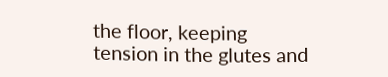the floor, keeping tension in the glutes and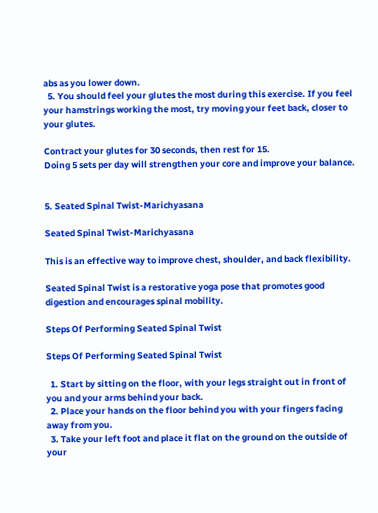abs as you lower down.
  5. You should feel your glutes the most during this exercise. If you feel your hamstrings working the most, try moving your feet back, closer to your glutes.

Contract your glutes for 30 seconds, then rest for 15.
Doing 5 sets per day will strengthen your core and improve your balance.


5. Seated Spinal Twist-Marichyasana

Seated Spinal Twist-Marichyasana

This is an effective way to improve chest, shoulder, and back flexibility.

Seated Spinal Twist is a restorative yoga pose that promotes good digestion and encourages spinal mobility.

Steps Of Performing Seated Spinal Twist

Steps Of Performing Seated Spinal Twist

  1. Start by sitting on the floor, with your legs straight out in front of you and your arms behind your back.
  2. Place your hands on the floor behind you with your fingers facing away from you.
  3. Take your left foot and place it flat on the ground on the outside of your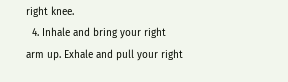right knee.
  4. Inhale and bring your right arm up. Exhale and pull your right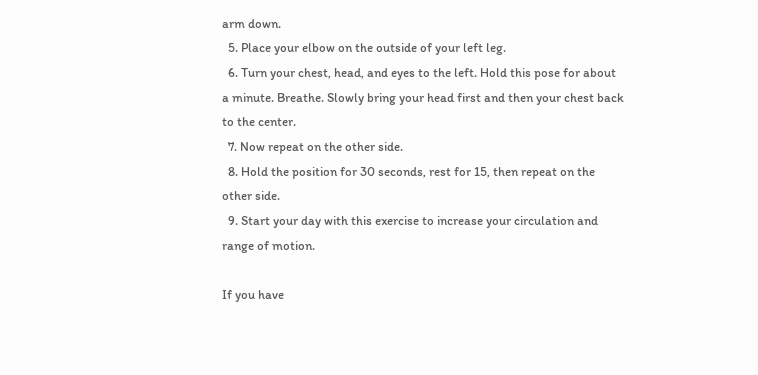arm down.
  5. Place your elbow on the outside of your left leg.
  6. Turn your chest, head, and eyes to the left. Hold this pose for about a minute. Breathe. Slowly bring your head first and then your chest back to the center.
  7. Now repeat on the other side.
  8. Hold the position for 30 seconds, rest for 15, then repeat on the other side.
  9. Start your day with this exercise to increase your circulation and range of motion.

If you have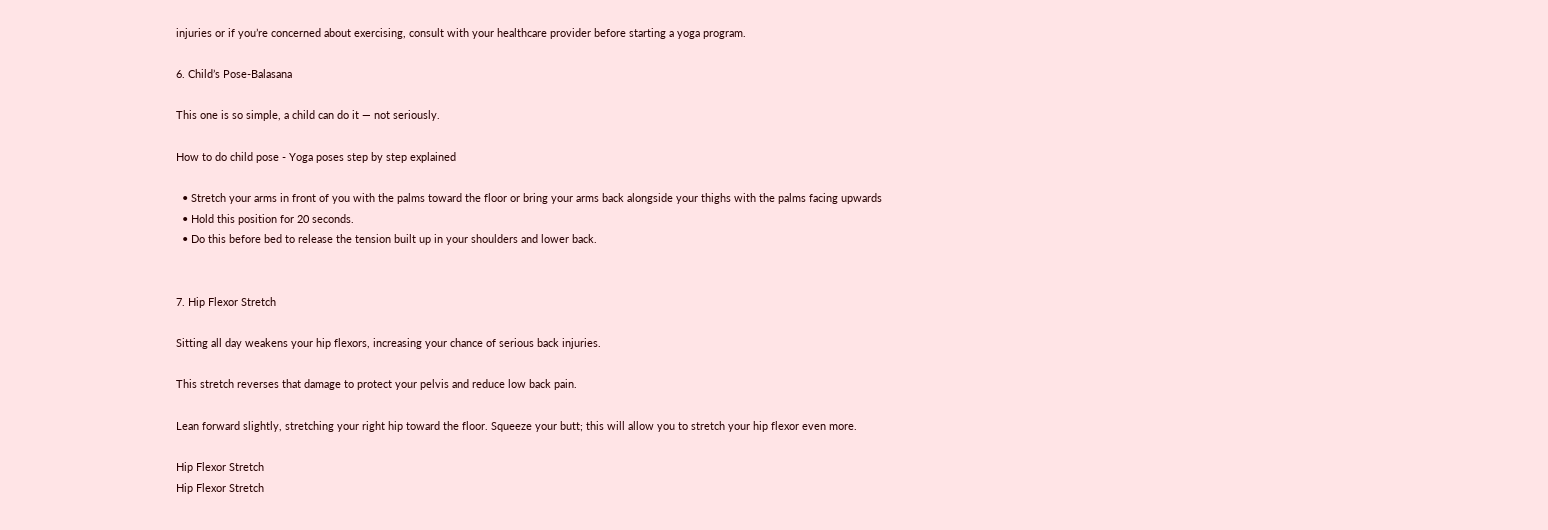injuries or if you’re concerned about exercising, consult with your healthcare provider before starting a yoga program.

6. Child’s Pose-Balasana

This one is so simple, a child can do it — not seriously.

How to do child pose - Yoga poses step by step explained

  • Stretch your arms in front of you with the palms toward the floor or bring your arms back alongside your thighs with the palms facing upwards
  • Hold this position for 20 seconds.
  • Do this before bed to release the tension built up in your shoulders and lower back.


7. Hip Flexor Stretch

Sitting all day weakens your hip flexors, increasing your chance of serious back injuries.

This stretch reverses that damage to protect your pelvis and reduce low back pain.

Lean forward slightly, stretching your right hip toward the floor. Squeeze your butt; this will allow you to stretch your hip flexor even more.

Hip Flexor Stretch
Hip Flexor Stretch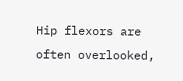Hip flexors are often overlooked,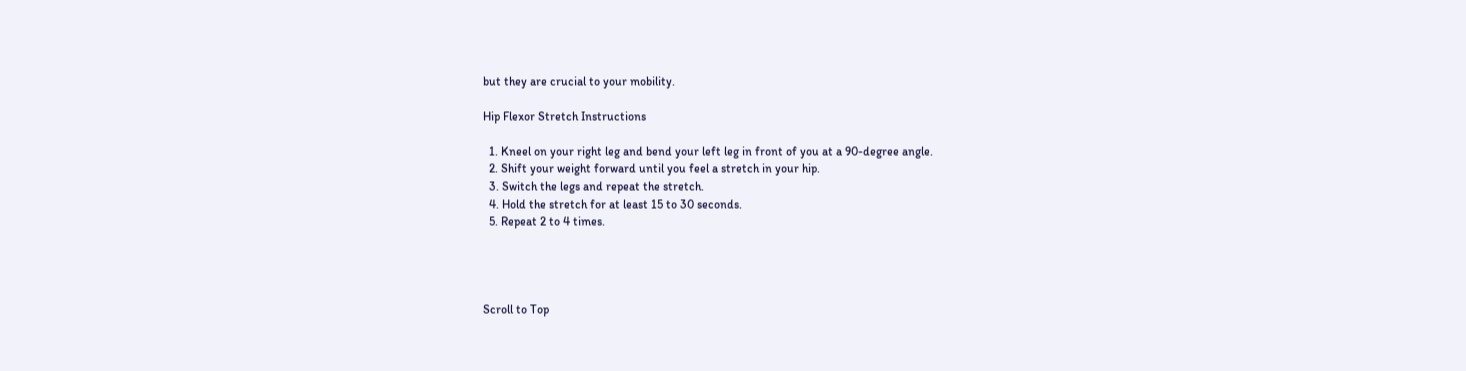but they are crucial to your mobility.

Hip Flexor Stretch Instructions

  1. Kneel on your right leg and bend your left leg in front of you at a 90-degree angle.
  2. Shift your weight forward until you feel a stretch in your hip.
  3. Switch the legs and repeat the stretch.
  4. Hold the stretch for at least 15 to 30 seconds.
  5. Repeat 2 to 4 times.




Scroll to Top